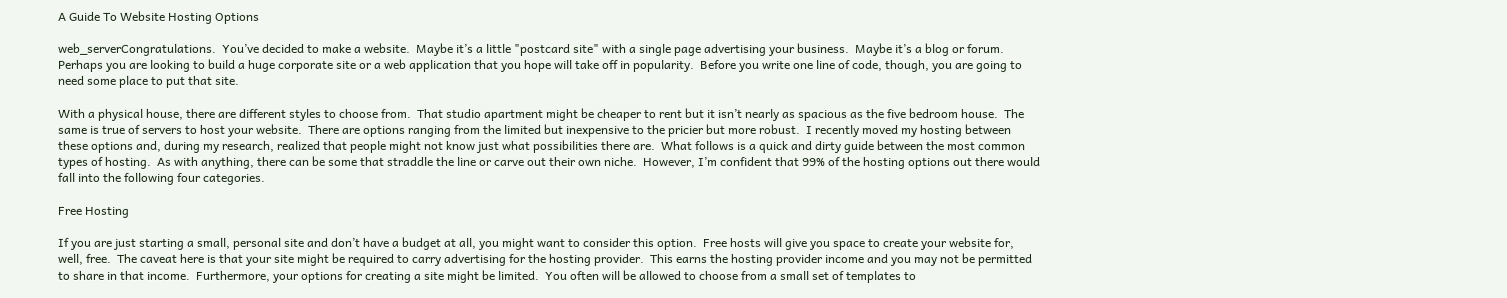A Guide To Website Hosting Options

web_serverCongratulations.  You’ve decided to make a website.  Maybe it’s a little "postcard site" with a single page advertising your business.  Maybe it’s a blog or forum.  Perhaps you are looking to build a huge corporate site or a web application that you hope will take off in popularity.  Before you write one line of code, though, you are going to need some place to put that site.

With a physical house, there are different styles to choose from.  That studio apartment might be cheaper to rent but it isn’t nearly as spacious as the five bedroom house.  The same is true of servers to host your website.  There are options ranging from the limited but inexpensive to the pricier but more robust.  I recently moved my hosting between these options and, during my research, realized that people might not know just what possibilities there are.  What follows is a quick and dirty guide between the most common types of hosting.  As with anything, there can be some that straddle the line or carve out their own niche.  However, I’m confident that 99% of the hosting options out there would fall into the following four categories.

Free Hosting

If you are just starting a small, personal site and don’t have a budget at all, you might want to consider this option.  Free hosts will give you space to create your website for, well, free.  The caveat here is that your site might be required to carry advertising for the hosting provider.  This earns the hosting provider income and you may not be permitted to share in that income.  Furthermore, your options for creating a site might be limited.  You often will be allowed to choose from a small set of templates to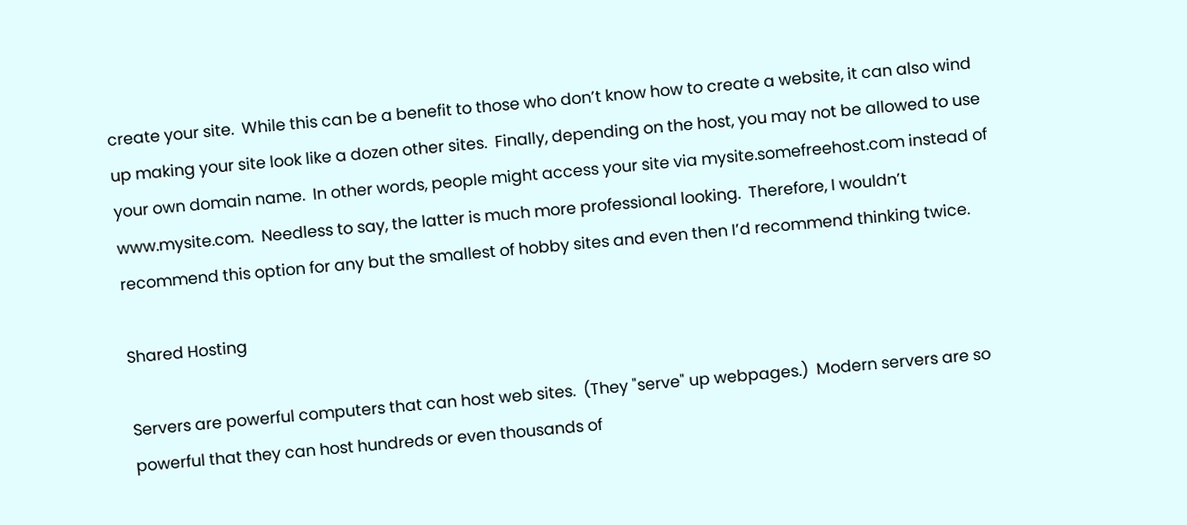create your site.  While this can be a benefit to those who don’t know how to create a website, it can also wind up making your site look like a dozen other sites.  Finally, depending on the host, you may not be allowed to use your own domain name.  In other words, people might access your site via mysite.somefreehost.com instead of www.mysite.com.  Needless to say, the latter is much more professional looking.  Therefore, I wouldn’t recommend this option for any but the smallest of hobby sites and even then I’d recommend thinking twice.

Shared Hosting

Servers are powerful computers that can host web sites.  (They "serve" up webpages.)  Modern servers are so powerful that they can host hundreds or even thousands of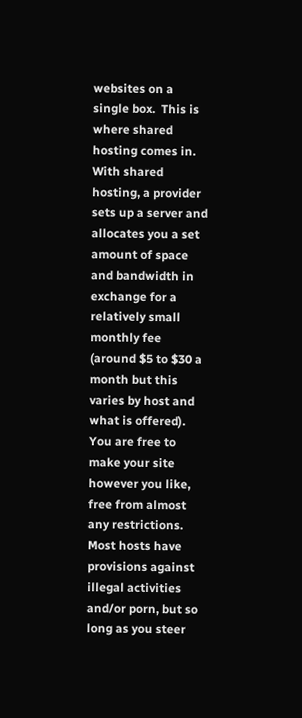websites on a single box.  This is where shared hosting comes in.  With shared hosting, a provider sets up a server and allocates you a set amount of space and bandwidth in exchange for a relatively small monthly fee (around $5 to $30 a month but this varies by host and what is offered).  You are free to make your site however you like, free from almost any restrictions.  Most hosts have provisions against illegal activities and/or porn, but so long as you steer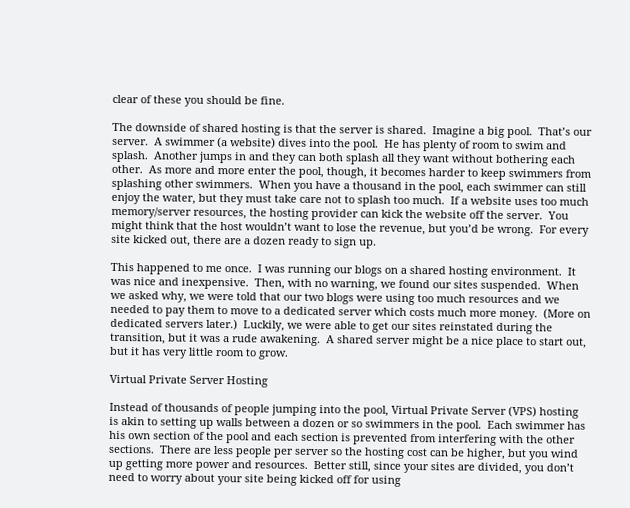clear of these you should be fine.

The downside of shared hosting is that the server is shared.  Imagine a big pool.  That’s our server.  A swimmer (a website) dives into the pool.  He has plenty of room to swim and splash.  Another jumps in and they can both splash all they want without bothering each other.  As more and more enter the pool, though, it becomes harder to keep swimmers from splashing other swimmers.  When you have a thousand in the pool, each swimmer can still enjoy the water, but they must take care not to splash too much.  If a website uses too much memory/server resources, the hosting provider can kick the website off the server.  You might think that the host wouldn’t want to lose the revenue, but you’d be wrong.  For every site kicked out, there are a dozen ready to sign up.

This happened to me once.  I was running our blogs on a shared hosting environment.  It was nice and inexpensive.  Then, with no warning, we found our sites suspended.  When we asked why, we were told that our two blogs were using too much resources and we needed to pay them to move to a dedicated server which costs much more money.  (More on dedicated servers later.)  Luckily, we were able to get our sites reinstated during the transition, but it was a rude awakening.  A shared server might be a nice place to start out, but it has very little room to grow.

Virtual Private Server Hosting

Instead of thousands of people jumping into the pool, Virtual Private Server (VPS) hosting is akin to setting up walls between a dozen or so swimmers in the pool.  Each swimmer has his own section of the pool and each section is prevented from interfering with the other sections.  There are less people per server so the hosting cost can be higher, but you wind up getting more power and resources.  Better still, since your sites are divided, you don’t need to worry about your site being kicked off for using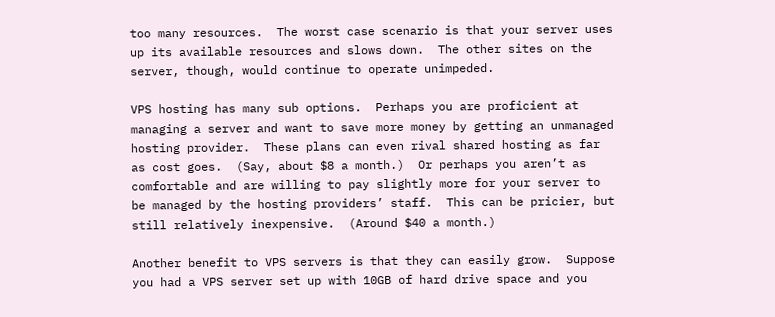too many resources.  The worst case scenario is that your server uses up its available resources and slows down.  The other sites on the server, though, would continue to operate unimpeded.

VPS hosting has many sub options.  Perhaps you are proficient at managing a server and want to save more money by getting an unmanaged hosting provider.  These plans can even rival shared hosting as far as cost goes.  (Say, about $8 a month.)  Or perhaps you aren’t as comfortable and are willing to pay slightly more for your server to be managed by the hosting providers’ staff.  This can be pricier, but still relatively inexpensive.  (Around $40 a month.)

Another benefit to VPS servers is that they can easily grow.  Suppose you had a VPS server set up with 10GB of hard drive space and you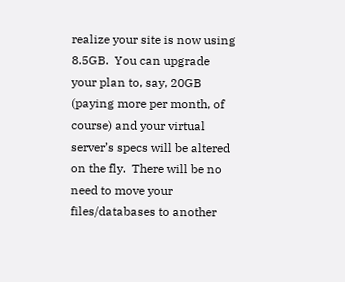realize your site is now using 8.5GB.  You can upgrade your plan to, say, 20GB (paying more per month, of course) and your virtual server’s specs will be altered on the fly.  There will be no need to move your files/databases to another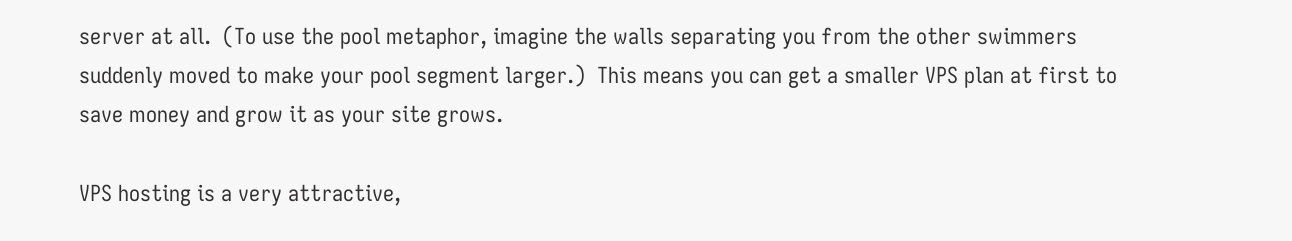server at all.  (To use the pool metaphor, imagine the walls separating you from the other swimmers suddenly moved to make your pool segment larger.)  This means you can get a smaller VPS plan at first to save money and grow it as your site grows.

VPS hosting is a very attractive,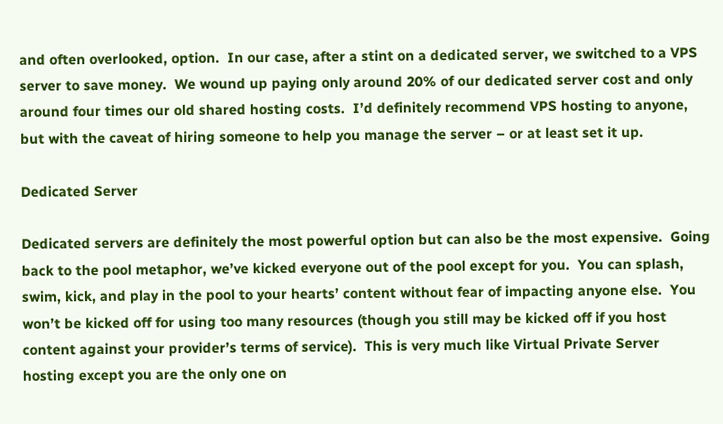and often overlooked, option.  In our case, after a stint on a dedicated server, we switched to a VPS server to save money.  We wound up paying only around 20% of our dedicated server cost and only around four times our old shared hosting costs.  I’d definitely recommend VPS hosting to anyone, but with the caveat of hiring someone to help you manage the server – or at least set it up.

Dedicated Server

Dedicated servers are definitely the most powerful option but can also be the most expensive.  Going back to the pool metaphor, we’ve kicked everyone out of the pool except for you.  You can splash, swim, kick, and play in the pool to your hearts’ content without fear of impacting anyone else.  You won’t be kicked off for using too many resources (though you still may be kicked off if you host content against your provider’s terms of service).  This is very much like Virtual Private Server hosting except you are the only one on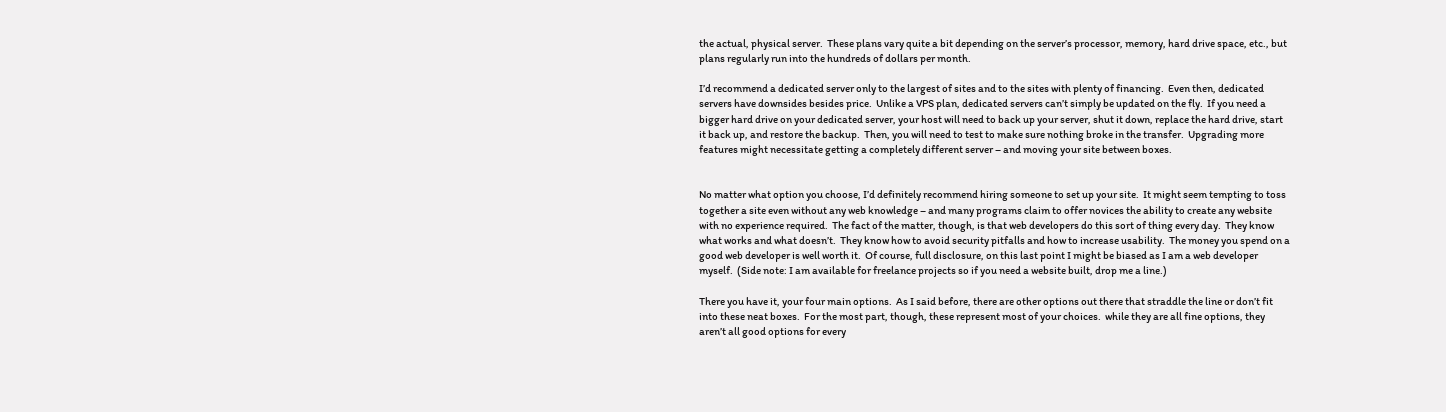the actual, physical server.  These plans vary quite a bit depending on the server’s processor, memory, hard drive space, etc., but plans regularly run into the hundreds of dollars per month.

I’d recommend a dedicated server only to the largest of sites and to the sites with plenty of financing.  Even then, dedicated servers have downsides besides price.  Unlike a VPS plan, dedicated servers can’t simply be updated on the fly.  If you need a bigger hard drive on your dedicated server, your host will need to back up your server, shut it down, replace the hard drive, start it back up, and restore the backup.  Then, you will need to test to make sure nothing broke in the transfer.  Upgrading more features might necessitate getting a completely different server – and moving your site between boxes.


No matter what option you choose, I’d definitely recommend hiring someone to set up your site.  It might seem tempting to toss together a site even without any web knowledge – and many programs claim to offer novices the ability to create any website with no experience required.  The fact of the matter, though, is that web developers do this sort of thing every day.  They know what works and what doesn’t.  They know how to avoid security pitfalls and how to increase usability.  The money you spend on a good web developer is well worth it.  Of course, full disclosure, on this last point I might be biased as I am a web developer myself.  (Side note: I am available for freelance projects so if you need a website built, drop me a line.)

There you have it, your four main options.  As I said before, there are other options out there that straddle the line or don’t fit into these neat boxes.  For the most part, though, these represent most of your choices.  while they are all fine options, they aren’t all good options for every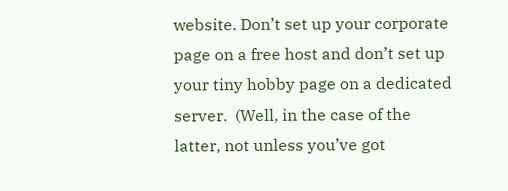website. Don’t set up your corporate page on a free host and don’t set up your tiny hobby page on a dedicated server.  (Well, in the case of the latter, not unless you’ve got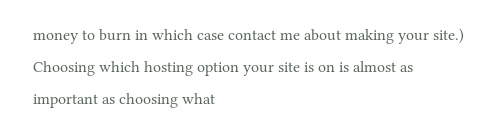money to burn in which case contact me about making your site.)  Choosing which hosting option your site is on is almost as important as choosing what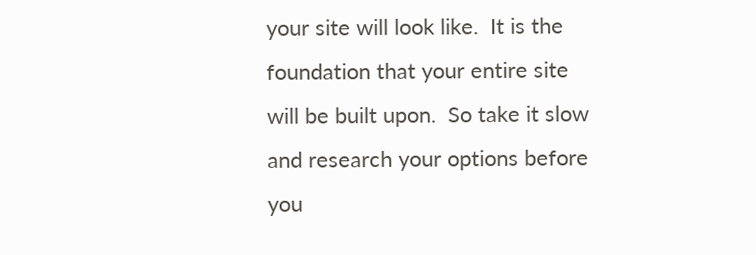your site will look like.  It is the foundation that your entire site will be built upon.  So take it slow and research your options before you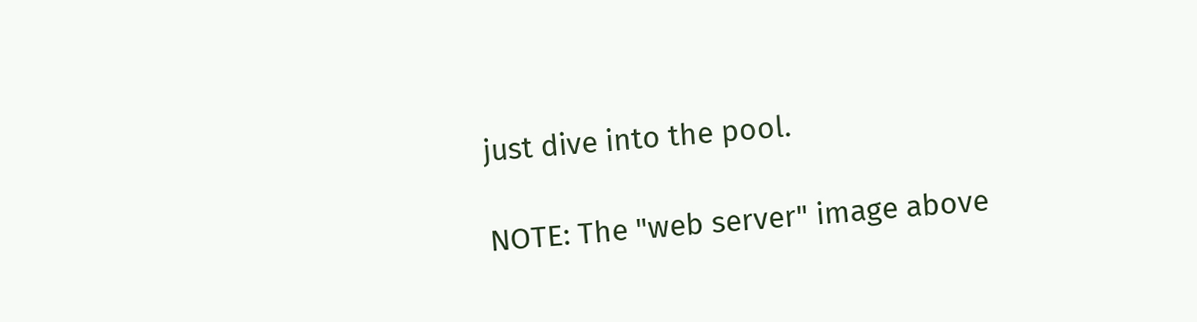just dive into the pool.

NOTE: The "web server" image above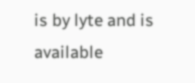is by lyte and is available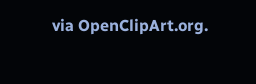via OpenClipArt.org.